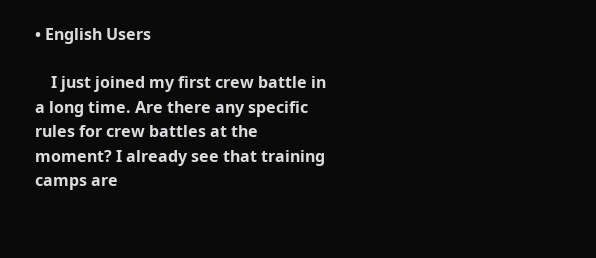• English Users

    I just joined my first crew battle in a long time. Are there any specific rules for crew battles at the moment? I already see that training camps are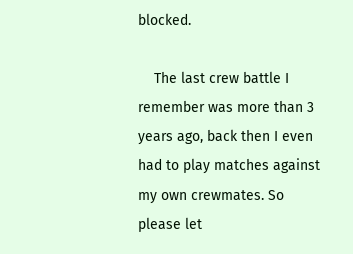blocked.

    The last crew battle I remember was more than 3 years ago, back then I even had to play matches against my own crewmates. So please let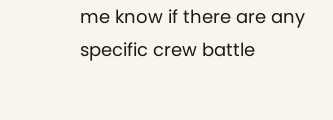me know if there are any specific crew battle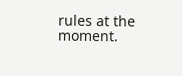rules at the moment.